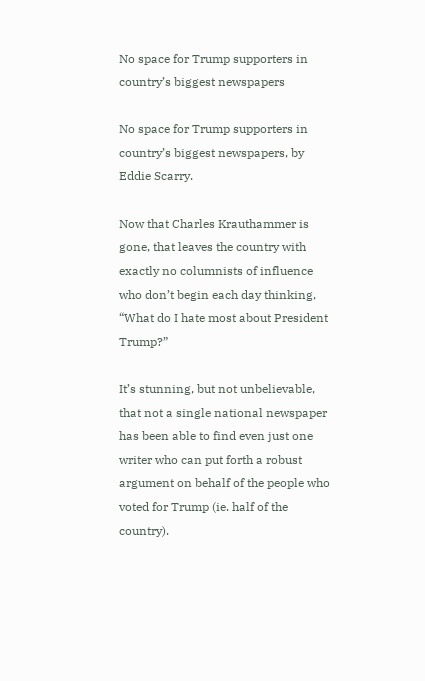No space for Trump supporters in country’s biggest newspapers

No space for Trump supporters in country’s biggest newspapers, by Eddie Scarry.

Now that Charles Krauthammer is gone, that leaves the country with exactly no columnists of influence who don’t begin each day thinking, “What do I hate most about President Trump?”

It’s stunning, but not unbelievable, that not a single national newspaper has been able to find even just one writer who can put forth a robust argument on behalf of the people who voted for Trump (ie. half of the country).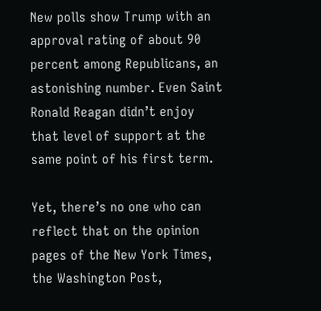New polls show Trump with an approval rating of about 90 percent among Republicans, an astonishing number. Even Saint Ronald Reagan didn’t enjoy that level of support at the same point of his first term.

Yet, there’s no one who can reflect that on the opinion pages of the New York Times, the Washington Post,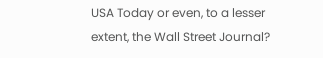USA Today or even, to a lesser extent, the Wall Street Journal?